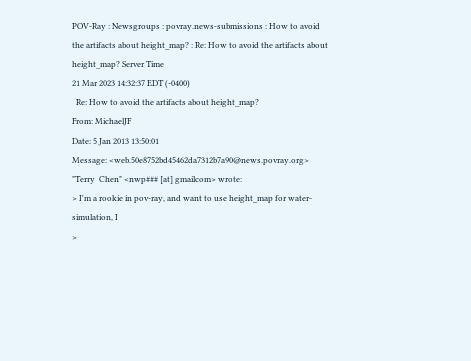POV-Ray : Newsgroups : povray.news-submissions : How to avoid the artifacts about height_map? : Re: How to avoid the artifacts about height_map? Server Time
21 Mar 2023 14:32:37 EDT (-0400)
  Re: How to avoid the artifacts about height_map?
From: MichaelJF
Date: 5 Jan 2013 13:50:01
Message: <web.50e8752bd45462da7312b7a90@news.povray.org>
"Terry  Chen" <nwp### [at] gmailcom> wrote:
> I'm a rookie in pov-ray, and want to use height_map for water-simulation, I
>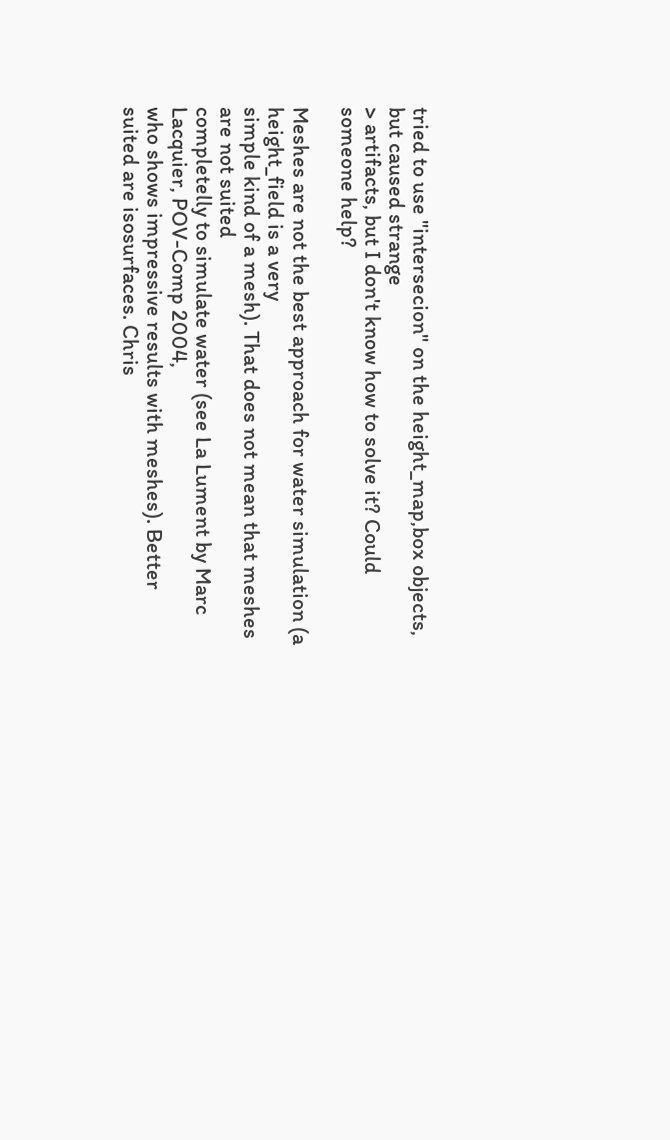tried to use "intersecion" on the height_map,box objects, but caused strange
> artifacts, but I don't know how to solve it? Could someone help?

Meshes are not the best approach for water simulation (a height_field is a very
simple kind of a mesh). That does not mean that meshes are not suited
completelly to simulate water (see La Lument by Marc Lacquier, POV-Comp 2004,
who shows impressive results with meshes). Better suited are isosurfaces. Chris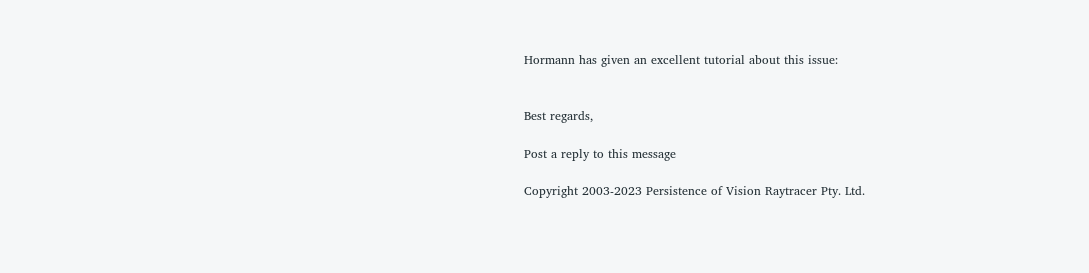Hormann has given an excellent tutorial about this issue:


Best regards,

Post a reply to this message

Copyright 2003-2023 Persistence of Vision Raytracer Pty. Ltd.